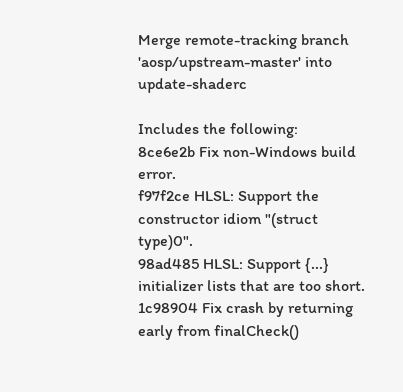Merge remote-tracking branch 'aosp/upstream-master' into update-shaderc

Includes the following:
8ce6e2b Fix non-Windows build error.
f97f2ce HLSL: Support the constructor idiom "(struct type)0".
98ad485 HLSL: Support {...} initializer lists that are too short.
1c98904 Fix crash by returning early from finalCheck()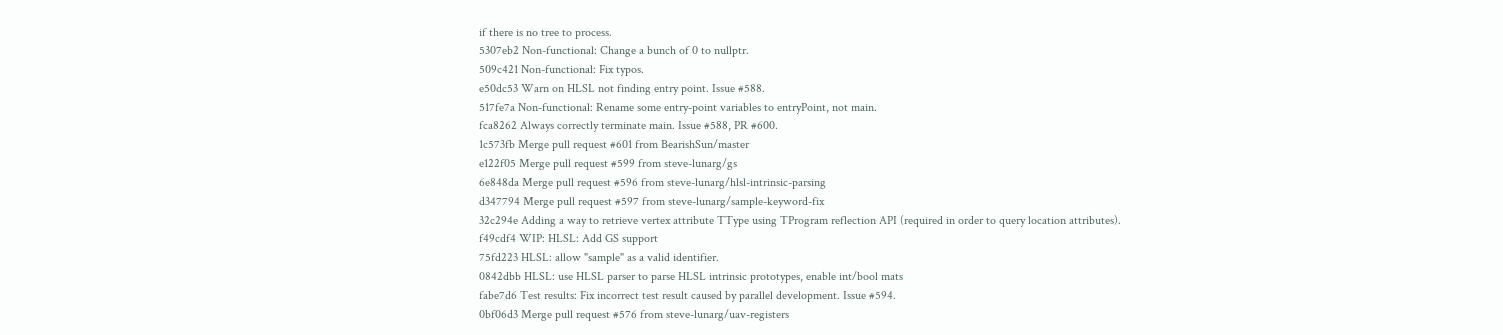if there is no tree to process.
5307eb2 Non-functional: Change a bunch of 0 to nullptr.
509c421 Non-functional: Fix typos.
e50dc53 Warn on HLSL not finding entry point. Issue #588.
517fe7a Non-functional: Rename some entry-point variables to entryPoint, not main.
fca8262 Always correctly terminate main. Issue #588, PR #600.
1c573fb Merge pull request #601 from BearishSun/master
e122f05 Merge pull request #599 from steve-lunarg/gs
6e848da Merge pull request #596 from steve-lunarg/hlsl-intrinsic-parsing
d347794 Merge pull request #597 from steve-lunarg/sample-keyword-fix
32c294e Adding a way to retrieve vertex attribute TType using TProgram reflection API (required in order to query location attributes).
f49cdf4 WIP: HLSL: Add GS support
75fd223 HLSL: allow "sample" as a valid identifier.
0842dbb HLSL: use HLSL parser to parse HLSL intrinsic prototypes, enable int/bool mats
fabe7d6 Test results: Fix incorrect test result caused by parallel development. Issue #594.
0bf06d3 Merge pull request #576 from steve-lunarg/uav-registers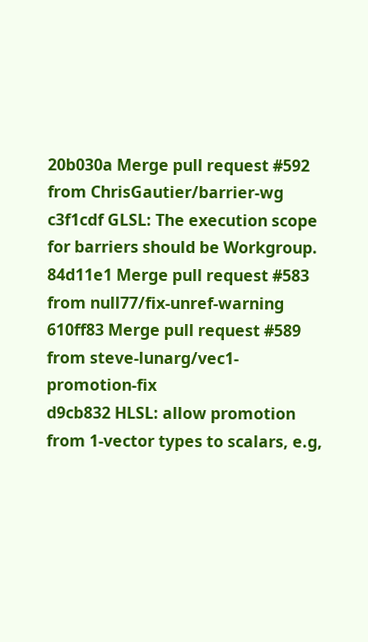20b030a Merge pull request #592 from ChrisGautier/barrier-wg
c3f1cdf GLSL: The execution scope for barriers should be Workgroup.
84d11e1 Merge pull request #583 from null77/fix-unref-warning
610ff83 Merge pull request #589 from steve-lunarg/vec1-promotion-fix
d9cb832 HLSL: allow promotion from 1-vector types to scalars, e.g,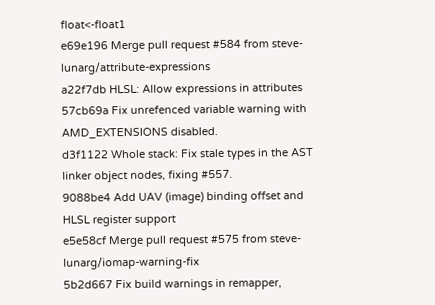float<-float1
e69e196 Merge pull request #584 from steve-lunarg/attribute-expressions
a22f7db HLSL: Allow expressions in attributes
57cb69a Fix unrefenced variable warning with AMD_EXTENSIONS disabled.
d3f1122 Whole stack: Fix stale types in the AST linker object nodes, fixing #557.
9088be4 Add UAV (image) binding offset and HLSL register support
e5e58cf Merge pull request #575 from steve-lunarg/iomap-warning-fix
5b2d667 Fix build warnings in remapper,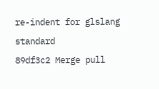re-indent for glslang standard
89df3c2 Merge pull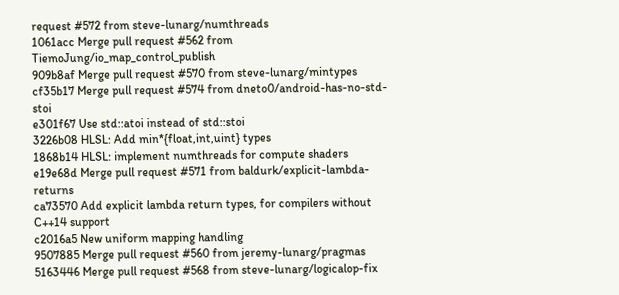request #572 from steve-lunarg/numthreads
1061acc Merge pull request #562 from TiemoJung/io_map_control_publish
909b8af Merge pull request #570 from steve-lunarg/mintypes
cf35b17 Merge pull request #574 from dneto0/android-has-no-std-stoi
e301f67 Use std::atoi instead of std::stoi
3226b08 HLSL: Add min*{float,int,uint} types
1868b14 HLSL: implement numthreads for compute shaders
e19e68d Merge pull request #571 from baldurk/explicit-lambda-returns
ca73570 Add explicit lambda return types, for compilers without C++14 support
c2016a5 New uniform mapping handling
9507885 Merge pull request #560 from jeremy-lunarg/pragmas
5163446 Merge pull request #568 from steve-lunarg/logicalop-fix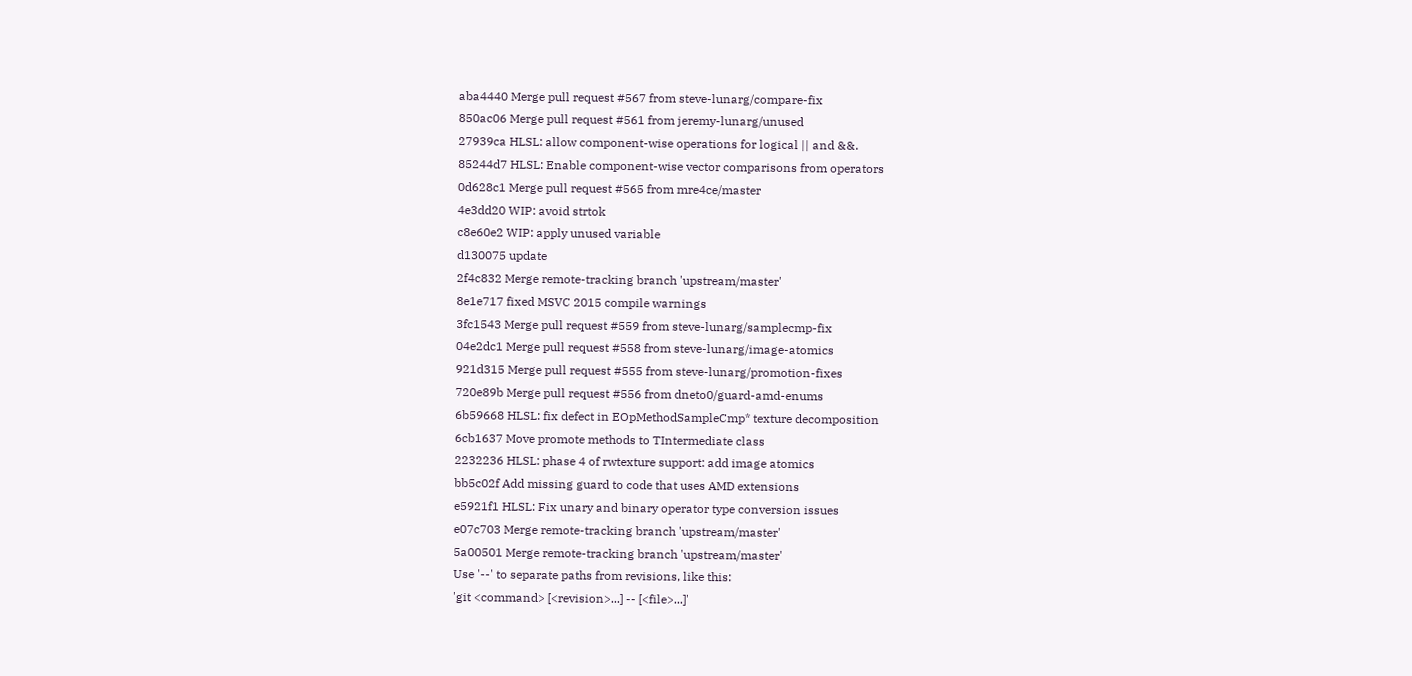aba4440 Merge pull request #567 from steve-lunarg/compare-fix
850ac06 Merge pull request #561 from jeremy-lunarg/unused
27939ca HLSL: allow component-wise operations for logical || and &&.
85244d7 HLSL: Enable component-wise vector comparisons from operators
0d628c1 Merge pull request #565 from mre4ce/master
4e3dd20 WIP: avoid strtok
c8e60e2 WIP: apply unused variable
d130075 update
2f4c832 Merge remote-tracking branch 'upstream/master'
8e1e717 fixed MSVC 2015 compile warnings
3fc1543 Merge pull request #559 from steve-lunarg/samplecmp-fix
04e2dc1 Merge pull request #558 from steve-lunarg/image-atomics
921d315 Merge pull request #555 from steve-lunarg/promotion-fixes
720e89b Merge pull request #556 from dneto0/guard-amd-enums
6b59668 HLSL: fix defect in EOpMethodSampleCmp* texture decomposition
6cb1637 Move promote methods to TIntermediate class
2232236 HLSL: phase 4 of rwtexture support: add image atomics
bb5c02f Add missing guard to code that uses AMD extensions
e5921f1 HLSL: Fix unary and binary operator type conversion issues
e07c703 Merge remote-tracking branch 'upstream/master'
5a00501 Merge remote-tracking branch 'upstream/master'
Use '--' to separate paths from revisions, like this:
'git <command> [<revision>...] -- [<file>...]'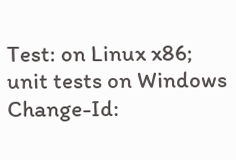Test: on Linux x86; unit tests on Windows
Change-Id: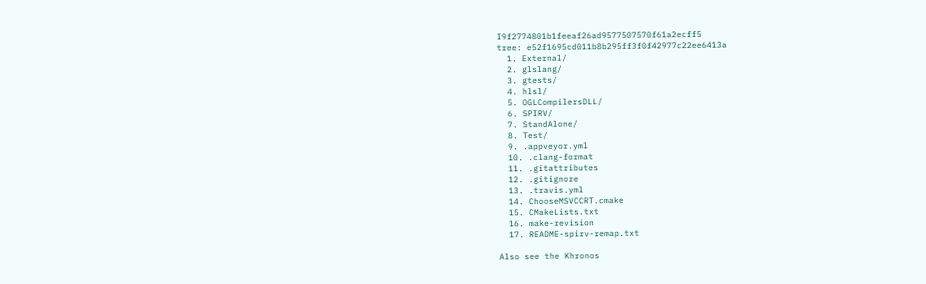I9f2774801b1feeaf26ad9577507570f61a2ecff5
tree: e52f1695cd011b8b295ff3f0f42977c22ee6413a
  1. External/
  2. glslang/
  3. gtests/
  4. hlsl/
  5. OGLCompilersDLL/
  6. SPIRV/
  7. StandAlone/
  8. Test/
  9. .appveyor.yml
  10. .clang-format
  11. .gitattributes
  12. .gitignore
  13. .travis.yml
  14. ChooseMSVCCRT.cmake
  15. CMakeLists.txt
  16. make-revision
  17. README-spirv-remap.txt

Also see the Khronos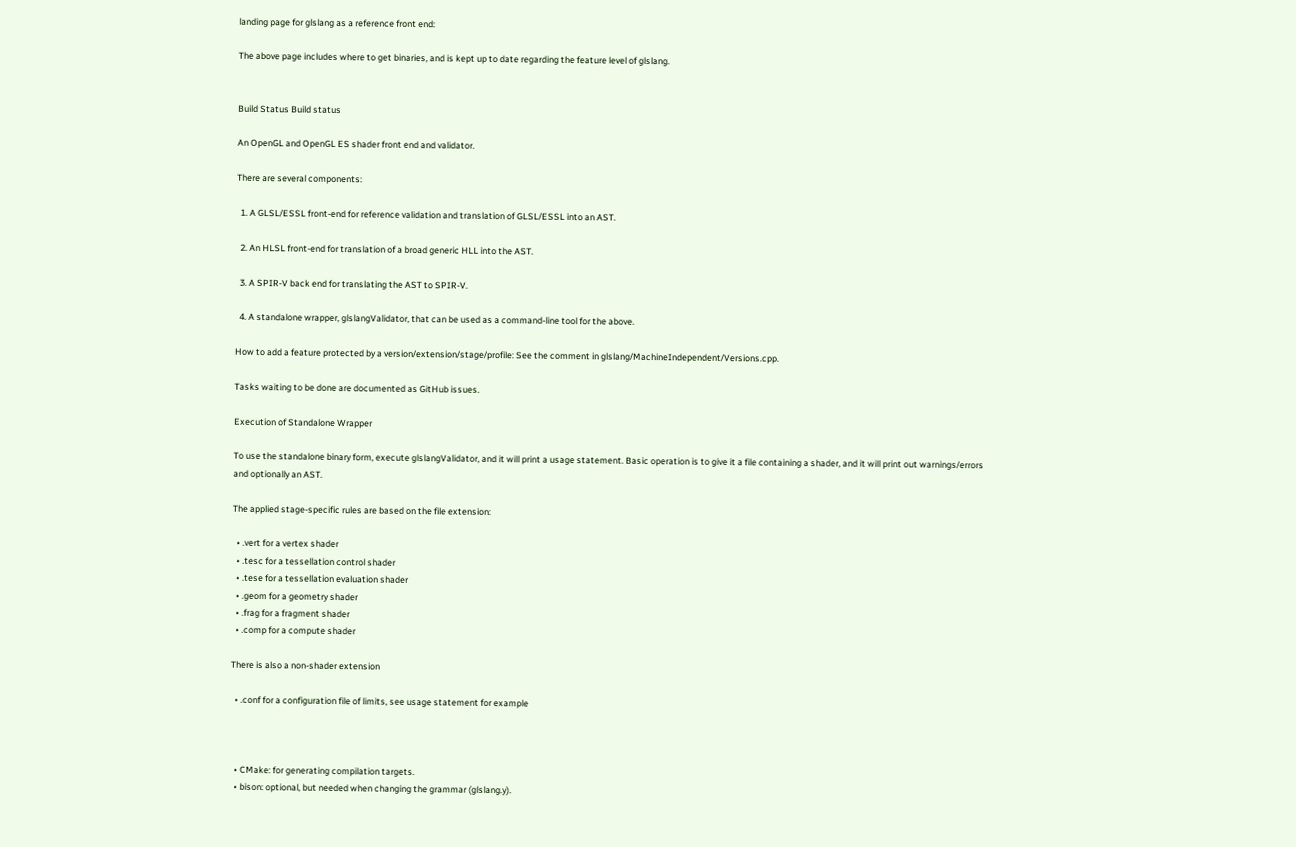landing page for glslang as a reference front end:

The above page includes where to get binaries, and is kept up to date regarding the feature level of glslang.


Build Status Build status

An OpenGL and OpenGL ES shader front end and validator.

There are several components:

  1. A GLSL/ESSL front-end for reference validation and translation of GLSL/ESSL into an AST.

  2. An HLSL front-end for translation of a broad generic HLL into the AST.

  3. A SPIR-V back end for translating the AST to SPIR-V.

  4. A standalone wrapper, glslangValidator, that can be used as a command-line tool for the above.

How to add a feature protected by a version/extension/stage/profile: See the comment in glslang/MachineIndependent/Versions.cpp.

Tasks waiting to be done are documented as GitHub issues.

Execution of Standalone Wrapper

To use the standalone binary form, execute glslangValidator, and it will print a usage statement. Basic operation is to give it a file containing a shader, and it will print out warnings/errors and optionally an AST.

The applied stage-specific rules are based on the file extension:

  • .vert for a vertex shader
  • .tesc for a tessellation control shader
  • .tese for a tessellation evaluation shader
  • .geom for a geometry shader
  • .frag for a fragment shader
  • .comp for a compute shader

There is also a non-shader extension

  • .conf for a configuration file of limits, see usage statement for example



  • CMake: for generating compilation targets.
  • bison: optional, but needed when changing the grammar (glslang.y).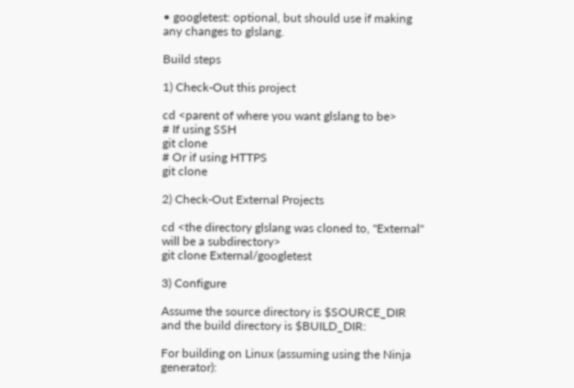• googletest: optional, but should use if making any changes to glslang.

Build steps

1) Check-Out this project

cd <parent of where you want glslang to be>
# If using SSH
git clone
# Or if using HTTPS
git clone

2) Check-Out External Projects

cd <the directory glslang was cloned to, "External" will be a subdirectory>
git clone External/googletest

3) Configure

Assume the source directory is $SOURCE_DIR and the build directory is $BUILD_DIR:

For building on Linux (assuming using the Ninja generator):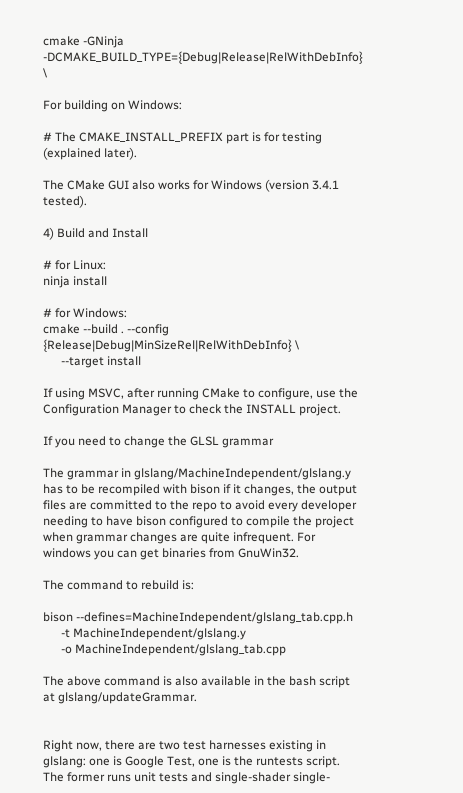cmake -GNinja -DCMAKE_BUILD_TYPE={Debug|Release|RelWithDebInfo} \

For building on Windows:

# The CMAKE_INSTALL_PREFIX part is for testing (explained later).

The CMake GUI also works for Windows (version 3.4.1 tested).

4) Build and Install

# for Linux:
ninja install

# for Windows:
cmake --build . --config {Release|Debug|MinSizeRel|RelWithDebInfo} \
      --target install

If using MSVC, after running CMake to configure, use the Configuration Manager to check the INSTALL project.

If you need to change the GLSL grammar

The grammar in glslang/MachineIndependent/glslang.y has to be recompiled with bison if it changes, the output files are committed to the repo to avoid every developer needing to have bison configured to compile the project when grammar changes are quite infrequent. For windows you can get binaries from GnuWin32.

The command to rebuild is:

bison --defines=MachineIndependent/glslang_tab.cpp.h
      -t MachineIndependent/glslang.y
      -o MachineIndependent/glslang_tab.cpp

The above command is also available in the bash script at glslang/updateGrammar.


Right now, there are two test harnesses existing in glslang: one is Google Test, one is the runtests script. The former runs unit tests and single-shader single-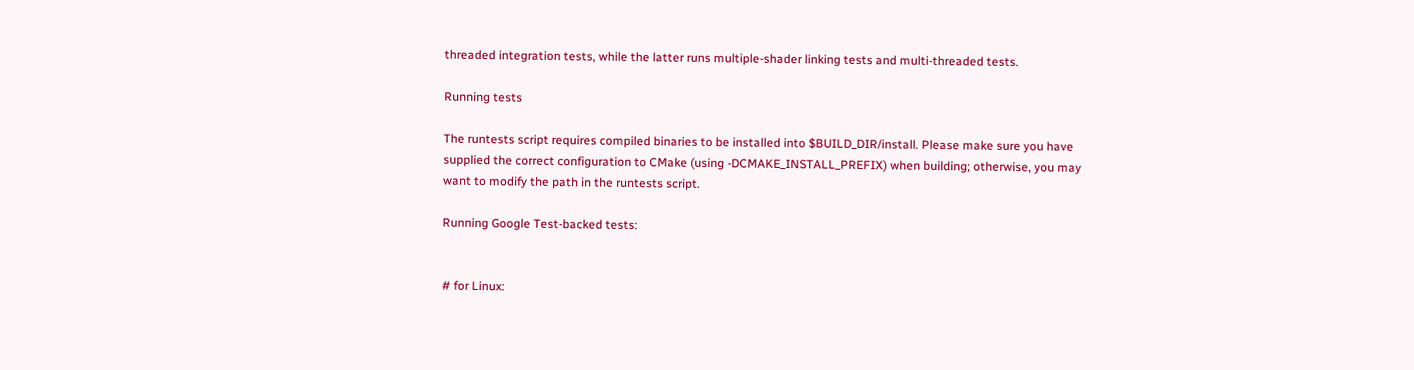threaded integration tests, while the latter runs multiple-shader linking tests and multi-threaded tests.

Running tests

The runtests script requires compiled binaries to be installed into $BUILD_DIR/install. Please make sure you have supplied the correct configuration to CMake (using -DCMAKE_INSTALL_PREFIX) when building; otherwise, you may want to modify the path in the runtests script.

Running Google Test-backed tests:


# for Linux: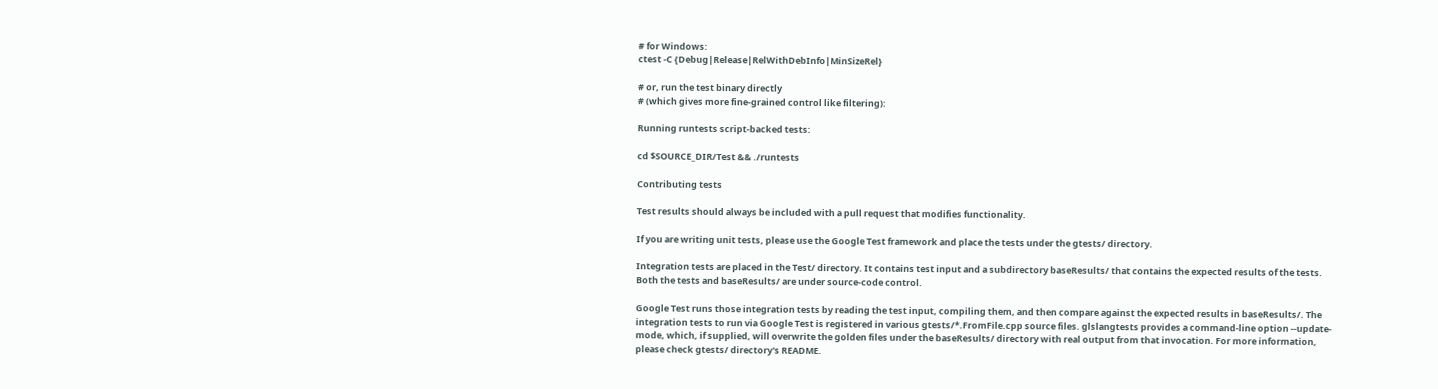# for Windows:
ctest -C {Debug|Release|RelWithDebInfo|MinSizeRel}

# or, run the test binary directly
# (which gives more fine-grained control like filtering):

Running runtests script-backed tests:

cd $SOURCE_DIR/Test && ./runtests

Contributing tests

Test results should always be included with a pull request that modifies functionality.

If you are writing unit tests, please use the Google Test framework and place the tests under the gtests/ directory.

Integration tests are placed in the Test/ directory. It contains test input and a subdirectory baseResults/ that contains the expected results of the tests. Both the tests and baseResults/ are under source-code control.

Google Test runs those integration tests by reading the test input, compiling them, and then compare against the expected results in baseResults/. The integration tests to run via Google Test is registered in various gtests/*.FromFile.cpp source files. glslangtests provides a command-line option --update-mode, which, if supplied, will overwrite the golden files under the baseResults/ directory with real output from that invocation. For more information, please check gtests/ directory's README.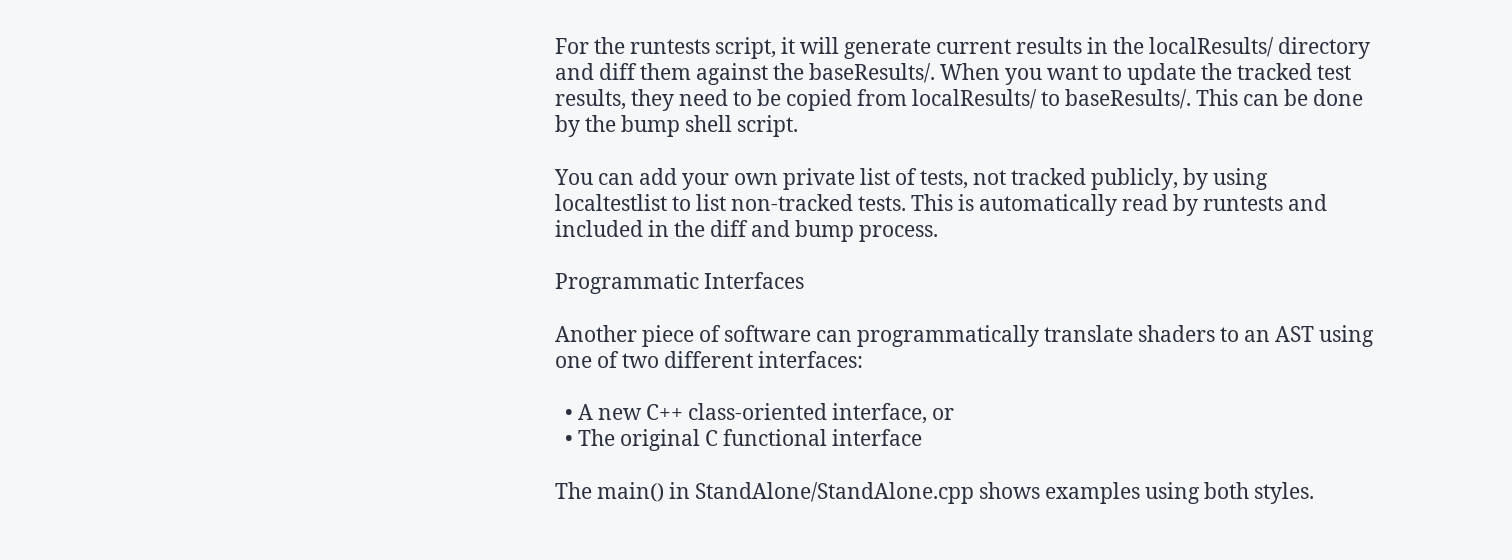For the runtests script, it will generate current results in the localResults/ directory and diff them against the baseResults/. When you want to update the tracked test results, they need to be copied from localResults/ to baseResults/. This can be done by the bump shell script.

You can add your own private list of tests, not tracked publicly, by using localtestlist to list non-tracked tests. This is automatically read by runtests and included in the diff and bump process.

Programmatic Interfaces

Another piece of software can programmatically translate shaders to an AST using one of two different interfaces:

  • A new C++ class-oriented interface, or
  • The original C functional interface

The main() in StandAlone/StandAlone.cpp shows examples using both styles.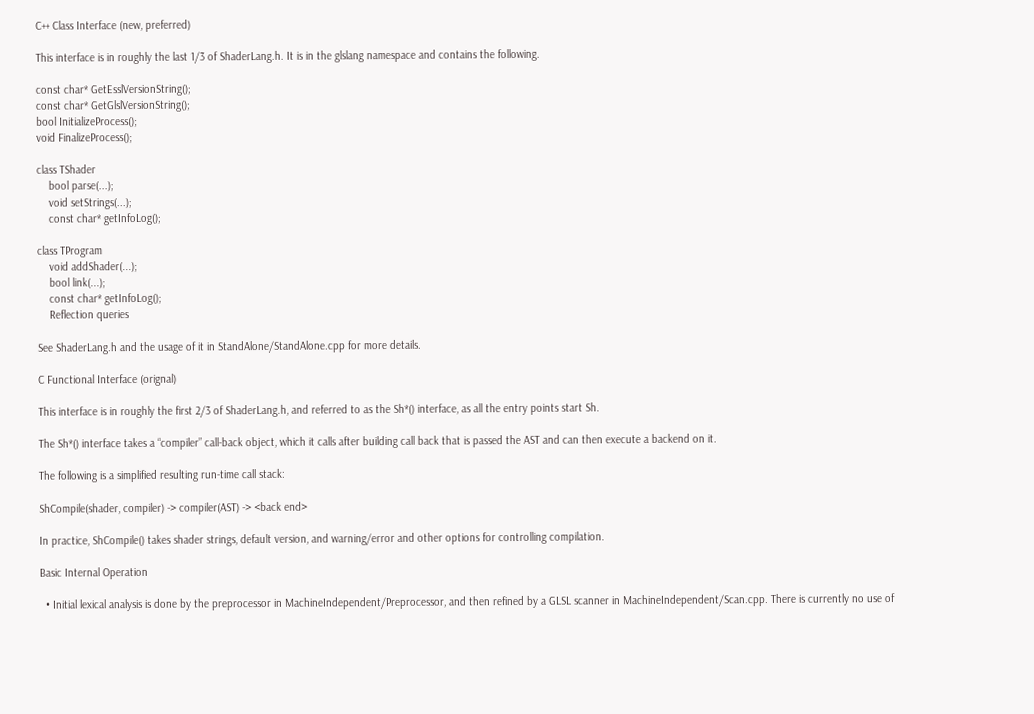C++ Class Interface (new, preferred)

This interface is in roughly the last 1/3 of ShaderLang.h. It is in the glslang namespace and contains the following.

const char* GetEsslVersionString();
const char* GetGlslVersionString();
bool InitializeProcess();
void FinalizeProcess();

class TShader
    bool parse(...);
    void setStrings(...);
    const char* getInfoLog();

class TProgram
    void addShader(...);
    bool link(...);
    const char* getInfoLog();
    Reflection queries

See ShaderLang.h and the usage of it in StandAlone/StandAlone.cpp for more details.

C Functional Interface (orignal)

This interface is in roughly the first 2/3 of ShaderLang.h, and referred to as the Sh*() interface, as all the entry points start Sh.

The Sh*() interface takes a “compiler” call-back object, which it calls after building call back that is passed the AST and can then execute a backend on it.

The following is a simplified resulting run-time call stack:

ShCompile(shader, compiler) -> compiler(AST) -> <back end>

In practice, ShCompile() takes shader strings, default version, and warning/error and other options for controlling compilation.

Basic Internal Operation

  • Initial lexical analysis is done by the preprocessor in MachineIndependent/Preprocessor, and then refined by a GLSL scanner in MachineIndependent/Scan.cpp. There is currently no use of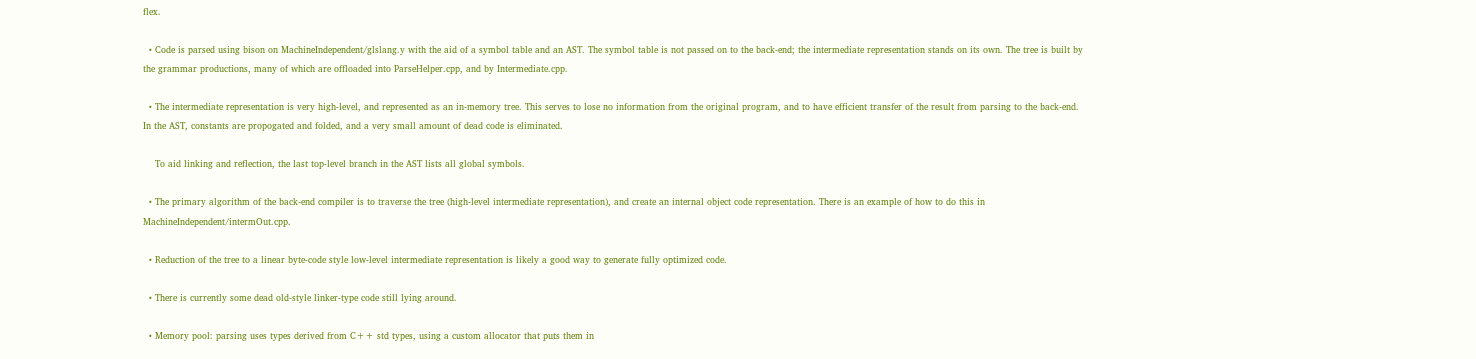flex.

  • Code is parsed using bison on MachineIndependent/glslang.y with the aid of a symbol table and an AST. The symbol table is not passed on to the back-end; the intermediate representation stands on its own. The tree is built by the grammar productions, many of which are offloaded into ParseHelper.cpp, and by Intermediate.cpp.

  • The intermediate representation is very high-level, and represented as an in-memory tree. This serves to lose no information from the original program, and to have efficient transfer of the result from parsing to the back-end. In the AST, constants are propogated and folded, and a very small amount of dead code is eliminated.

    To aid linking and reflection, the last top-level branch in the AST lists all global symbols.

  • The primary algorithm of the back-end compiler is to traverse the tree (high-level intermediate representation), and create an internal object code representation. There is an example of how to do this in MachineIndependent/intermOut.cpp.

  • Reduction of the tree to a linear byte-code style low-level intermediate representation is likely a good way to generate fully optimized code.

  • There is currently some dead old-style linker-type code still lying around.

  • Memory pool: parsing uses types derived from C++ std types, using a custom allocator that puts them in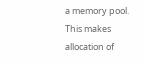a memory pool. This makes allocation of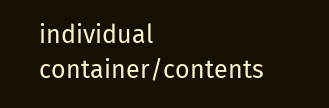individual container/contents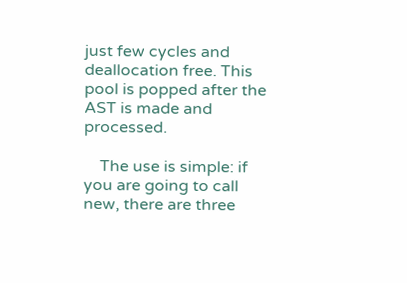just few cycles and deallocation free. This pool is popped after the AST is made and processed.

    The use is simple: if you are going to call new, there are three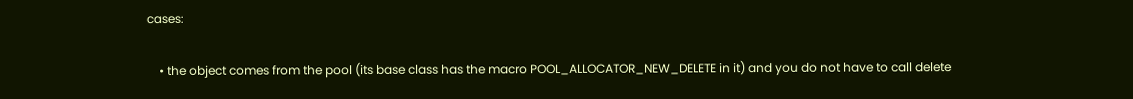cases:

    • the object comes from the pool (its base class has the macro POOL_ALLOCATOR_NEW_DELETE in it) and you do not have to call delete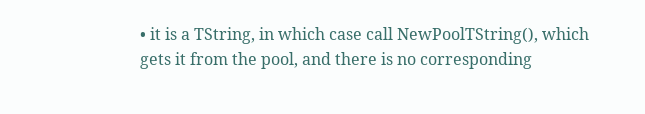• it is a TString, in which case call NewPoolTString(), which gets it from the pool, and there is no corresponding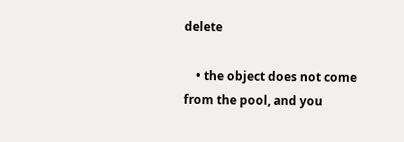delete

    • the object does not come from the pool, and you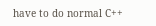have to do normal C++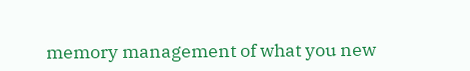memory management of what you new